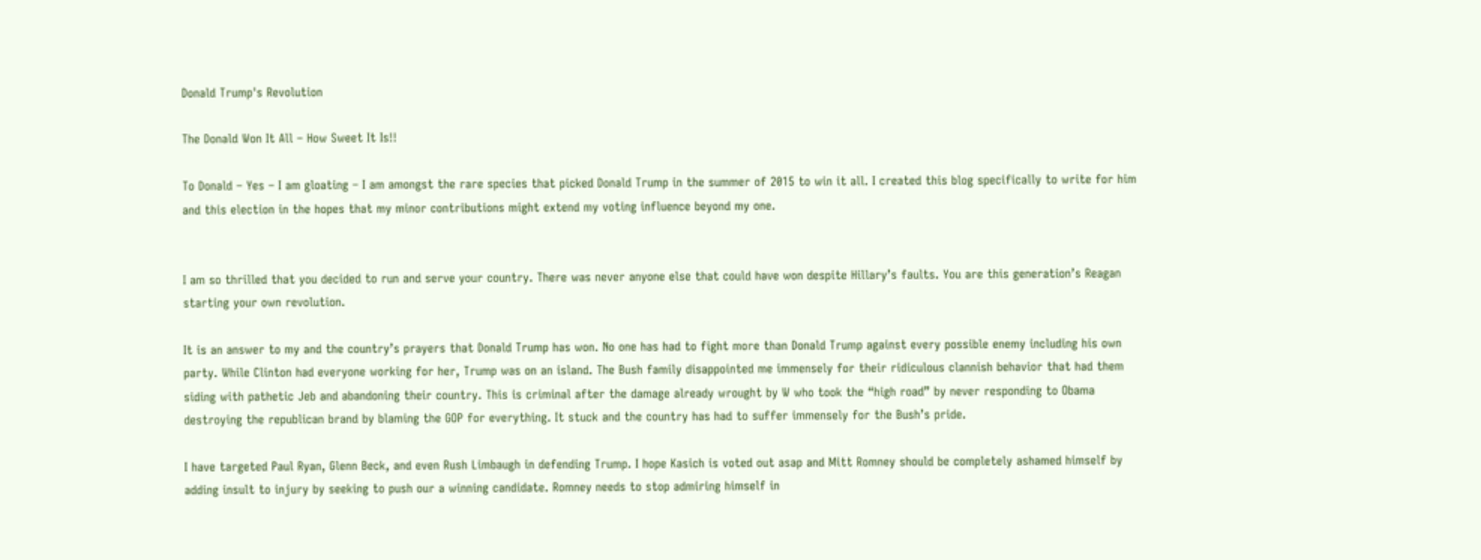Donald Trump's Revolution

The Donald Won It All – How Sweet It Is!!

To Donald – Yes – I am gloating – I am amongst the rare species that picked Donald Trump in the summer of 2015 to win it all. I created this blog specifically to write for him and this election in the hopes that my minor contributions might extend my voting influence beyond my one.


I am so thrilled that you decided to run and serve your country. There was never anyone else that could have won despite Hillary’s faults. You are this generation’s Reagan starting your own revolution.

It is an answer to my and the country’s prayers that Donald Trump has won. No one has had to fight more than Donald Trump against every possible enemy including his own party. While Clinton had everyone working for her, Trump was on an island. The Bush family disappointed me immensely for their ridiculous clannish behavior that had them siding with pathetic Jeb and abandoning their country. This is criminal after the damage already wrought by W who took the “high road” by never responding to Obama destroying the republican brand by blaming the GOP for everything. It stuck and the country has had to suffer immensely for the Bush’s pride.

I have targeted Paul Ryan, Glenn Beck, and even Rush Limbaugh in defending Trump. I hope Kasich is voted out asap and Mitt Romney should be completely ashamed himself by adding insult to injury by seeking to push our a winning candidate. Romney needs to stop admiring himself in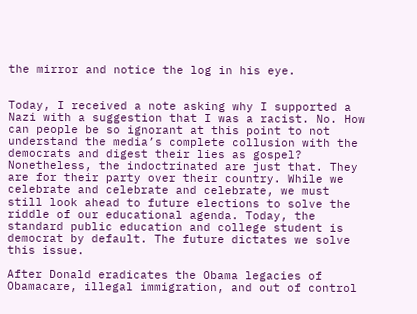the mirror and notice the log in his eye.


Today, I received a note asking why I supported a Nazi with a suggestion that I was a racist. No. How can people be so ignorant at this point to not understand the media’s complete collusion with the democrats and digest their lies as gospel? Nonetheless, the indoctrinated are just that. They are for their party over their country. While we celebrate and celebrate and celebrate, we must still look ahead to future elections to solve the riddle of our educational agenda. Today, the standard public education and college student is democrat by default. The future dictates we solve this issue.

After Donald eradicates the Obama legacies of Obamacare, illegal immigration, and out of control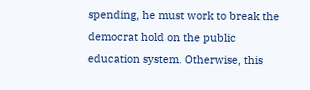spending, he must work to break the democrat hold on the public education system. Otherwise, this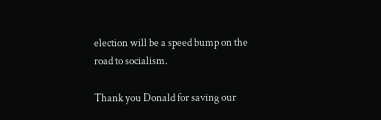election will be a speed bump on the road to socialism.

Thank you Donald for saving our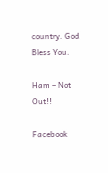country. God Bless You.

Ham – Not Out!!

Facebook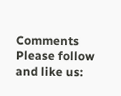Comments
Please follow and like us: